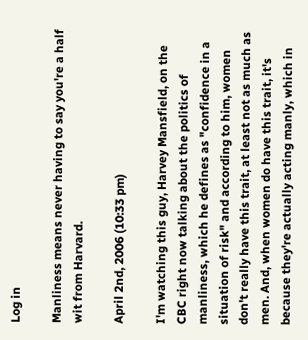Log in

Manliness means never having to say you're a half wit from Harvard.

April 2nd, 2006 (10:33 pm)

I'm watching this guy, Harvey Mansfield, on the CBC right now talking about the politics of manliness, which he defines as "confidence in a situation of risk" and according to him, women don't really have this trait, at least not as much as men. And, when women do have this trait, it's because they're actually acting manly, which in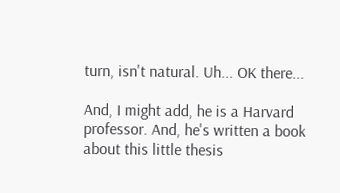turn, isn't natural. Uh... OK there...

And, I might add, he is a Harvard professor. And, he's written a book about this little thesis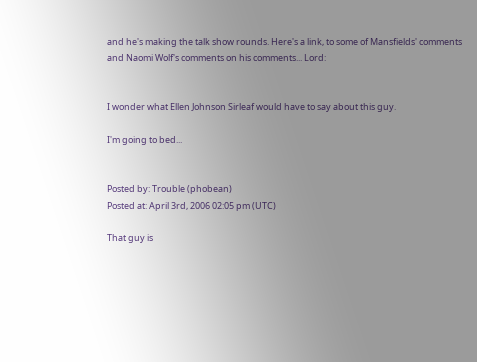and he's making the talk show rounds. Here's a link, to some of Mansfields' comments and Naomi Wolf's comments on his comments... Lord:


I wonder what Ellen Johnson Sirleaf would have to say about this guy.

I'm going to bed...


Posted by: Trouble (phobean)
Posted at: April 3rd, 2006 02:05 pm (UTC)

That guy is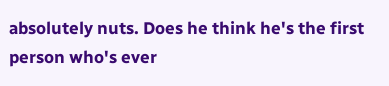absolutely nuts. Does he think he's the first person who's ever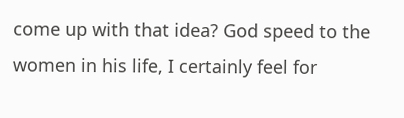come up with that idea? God speed to the women in his life, I certainly feel for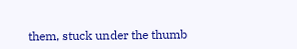them, stuck under the thumb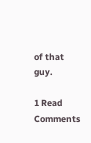of that guy.

1 Read Comments